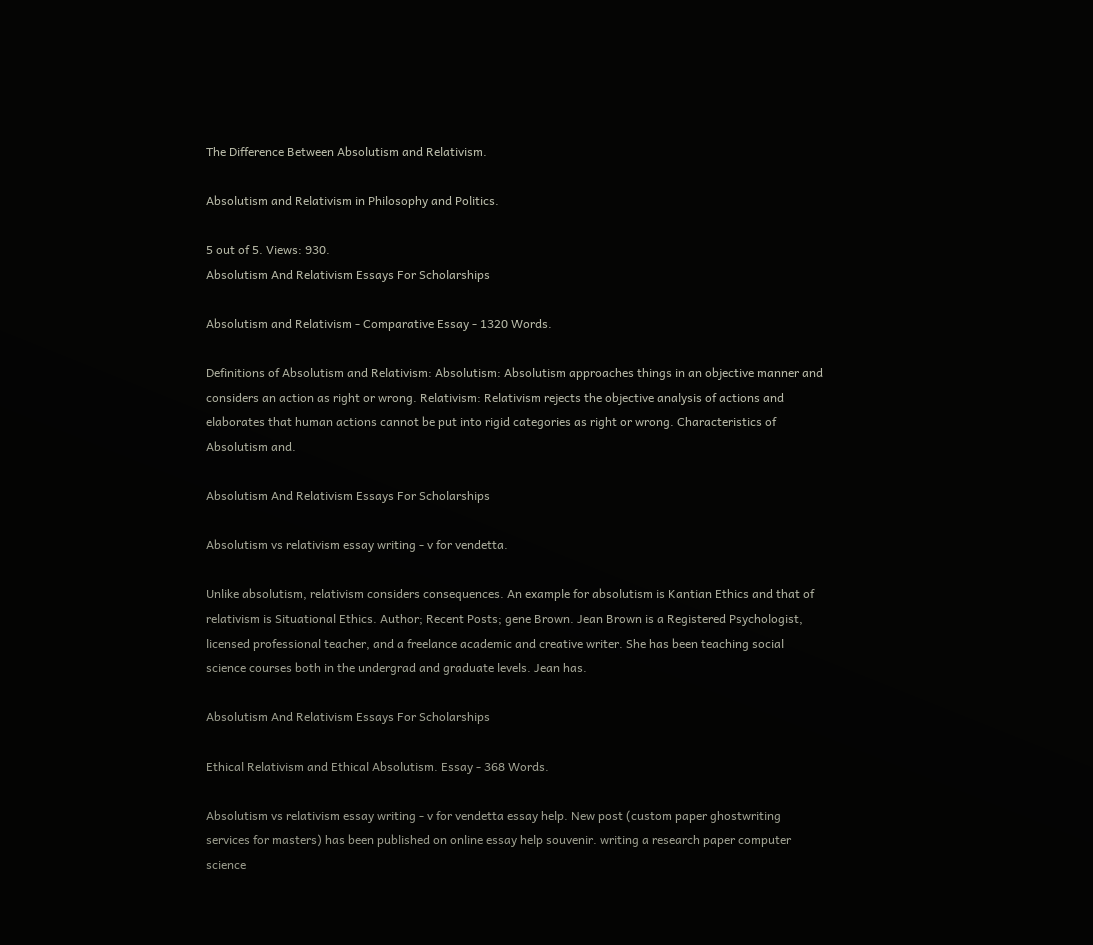The Difference Between Absolutism and Relativism.

Absolutism and Relativism in Philosophy and Politics.

5 out of 5. Views: 930.
Absolutism And Relativism Essays For Scholarships

Absolutism and Relativism - Comparative Essay - 1320 Words.

Definitions of Absolutism and Relativism: Absolutism: Absolutism approaches things in an objective manner and considers an action as right or wrong. Relativism: Relativism rejects the objective analysis of actions and elaborates that human actions cannot be put into rigid categories as right or wrong. Characteristics of Absolutism and.

Absolutism And Relativism Essays For Scholarships

Absolutism vs relativism essay writing - v for vendetta.

Unlike absolutism, relativism considers consequences. An example for absolutism is Kantian Ethics and that of relativism is Situational Ethics. Author; Recent Posts; gene Brown. Jean Brown is a Registered Psychologist, licensed professional teacher, and a freelance academic and creative writer. She has been teaching social science courses both in the undergrad and graduate levels. Jean has.

Absolutism And Relativism Essays For Scholarships

Ethical Relativism and Ethical Absolutism. Essay - 368 Words.

Absolutism vs relativism essay writing - v for vendetta essay help. New post (custom paper ghostwriting services for masters) has been published on online essay help souvenir. writing a research paper computer science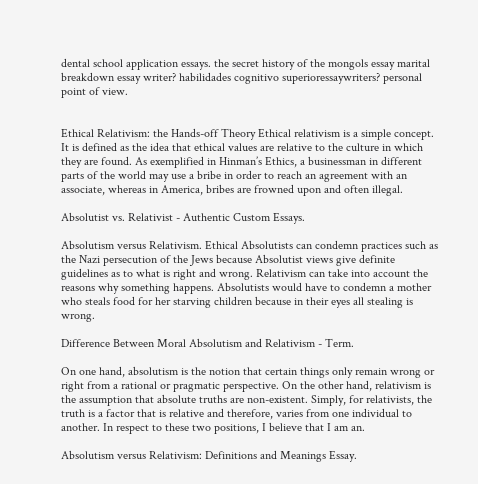dental school application essays. the secret history of the mongols essay marital breakdown essay writer? habilidades cognitivo superioressaywriters? personal point of view.


Ethical Relativism: the Hands-off Theory Ethical relativism is a simple concept. It is defined as the idea that ethical values are relative to the culture in which they are found. As exemplified in Hinman’s Ethics, a businessman in different parts of the world may use a bribe in order to reach an agreement with an associate, whereas in America, bribes are frowned upon and often illegal.

Absolutist vs. Relativist - Authentic Custom Essays.

Absolutism versus Relativism. Ethical Absolutists can condemn practices such as the Nazi persecution of the Jews because Absolutist views give definite guidelines as to what is right and wrong. Relativism can take into account the reasons why something happens. Absolutists would have to condemn a mother who steals food for her starving children because in their eyes all stealing is wrong.

Difference Between Moral Absolutism and Relativism - Term.

On one hand, absolutism is the notion that certain things only remain wrong or right from a rational or pragmatic perspective. On the other hand, relativism is the assumption that absolute truths are non-existent. Simply, for relativists, the truth is a factor that is relative and therefore, varies from one individual to another. In respect to these two positions, I believe that I am an.

Absolutism versus Relativism: Definitions and Meanings Essay.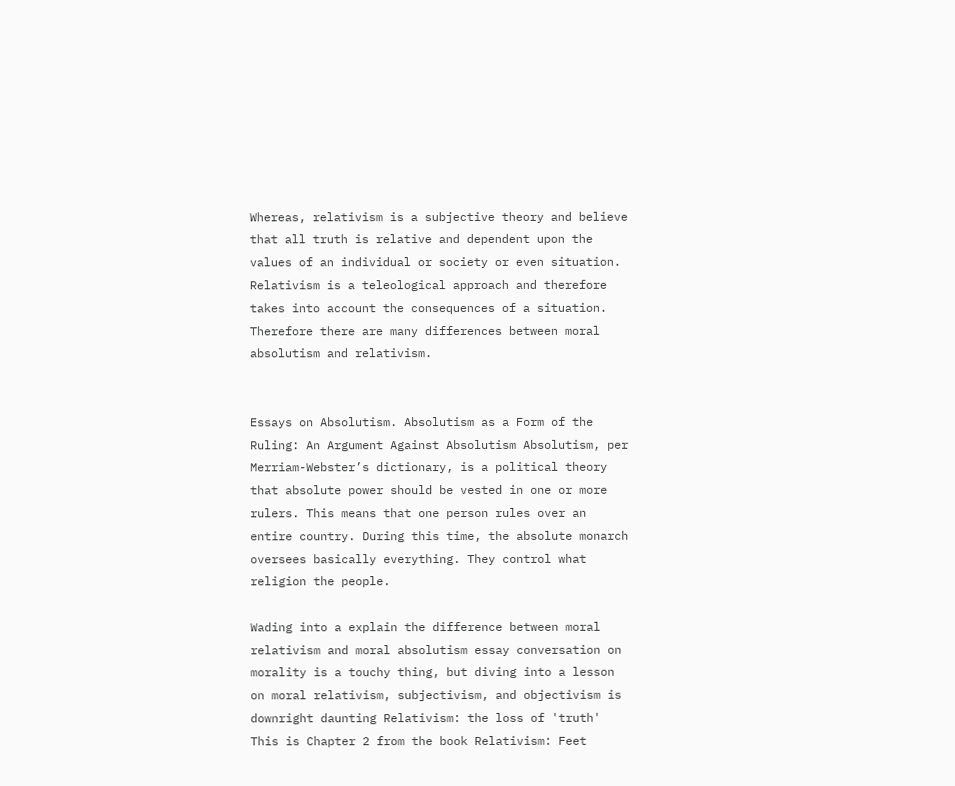Whereas, relativism is a subjective theory and believe that all truth is relative and dependent upon the values of an individual or society or even situation. Relativism is a teleological approach and therefore takes into account the consequences of a situation. Therefore there are many differences between moral absolutism and relativism.


Essays on Absolutism. Absolutism as a Form of the Ruling: An Argument Against Absolutism Absolutism, per Merriam-Webster’s dictionary, is a political theory that absolute power should be vested in one or more rulers. This means that one person rules over an entire country. During this time, the absolute monarch oversees basically everything. They control what religion the people.

Wading into a explain the difference between moral relativism and moral absolutism essay conversation on morality is a touchy thing, but diving into a lesson on moral relativism, subjectivism, and objectivism is downright daunting Relativism: the loss of 'truth' This is Chapter 2 from the book Relativism: Feet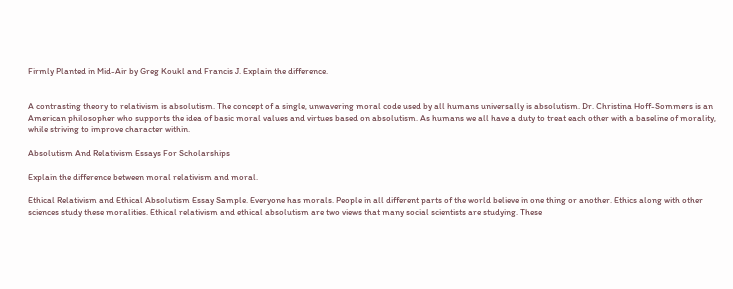Firmly Planted in Mid-Air by Greg Koukl and Francis J. Explain the difference.


A contrasting theory to relativism is absolutism. The concept of a single, unwavering moral code used by all humans universally is absolutism. Dr. Christina Hoff-Sommers is an American philosopher who supports the idea of basic moral values and virtues based on absolutism. As humans we all have a duty to treat each other with a baseline of morality, while striving to improve character within.

Absolutism And Relativism Essays For Scholarships

Explain the difference between moral relativism and moral.

Ethical Relativism and Ethical Absolutism Essay Sample. Everyone has morals. People in all different parts of the world believe in one thing or another. Ethics along with other sciences study these moralities. Ethical relativism and ethical absolutism are two views that many social scientists are studying. These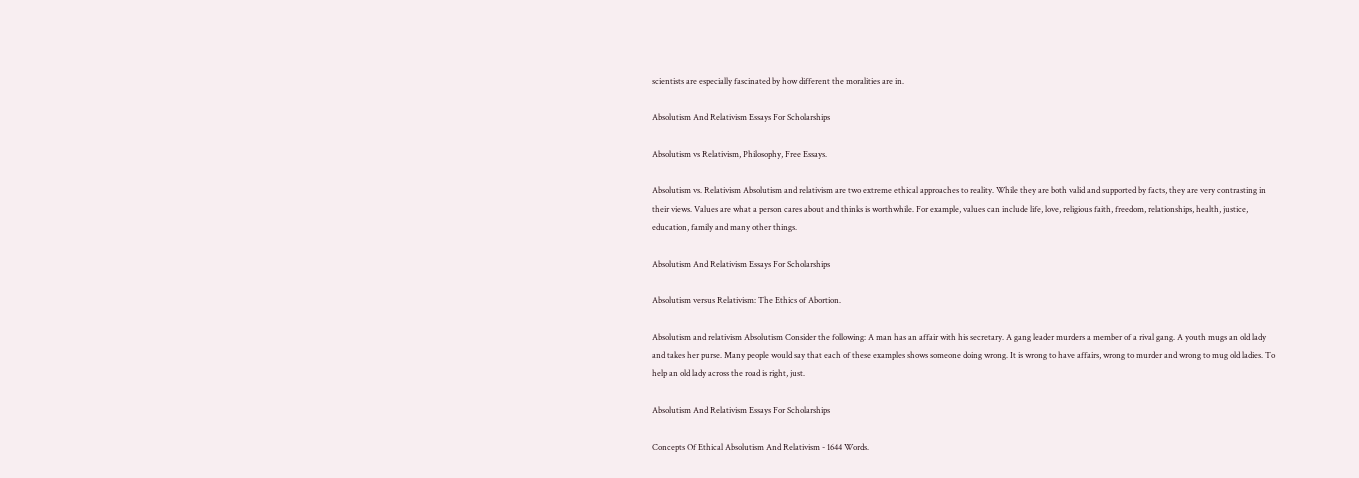scientists are especially fascinated by how different the moralities are in.

Absolutism And Relativism Essays For Scholarships

Absolutism vs Relativism, Philosophy, Free Essays.

Absolutism vs. Relativism Absolutism and relativism are two extreme ethical approaches to reality. While they are both valid and supported by facts, they are very contrasting in their views. Values are what a person cares about and thinks is worthwhile. For example, values can include life, love, religious faith, freedom, relationships, health, justice, education, family and many other things.

Absolutism And Relativism Essays For Scholarships

Absolutism versus Relativism: The Ethics of Abortion.

Absolutism and relativism Absolutism Consider the following: A man has an affair with his secretary. A gang leader murders a member of a rival gang. A youth mugs an old lady and takes her purse. Many people would say that each of these examples shows someone doing wrong. It is wrong to have affairs, wrong to murder and wrong to mug old ladies. To help an old lady across the road is right, just.

Absolutism And Relativism Essays For Scholarships

Concepts Of Ethical Absolutism And Relativism - 1644 Words.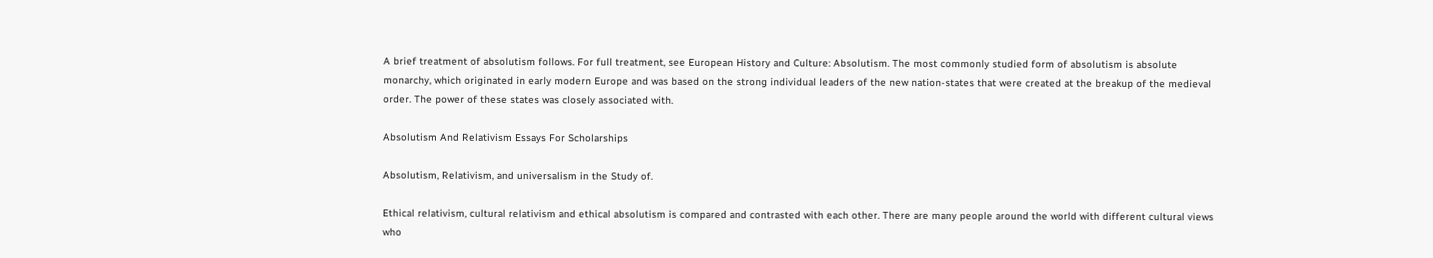A brief treatment of absolutism follows. For full treatment, see European History and Culture: Absolutism. The most commonly studied form of absolutism is absolute monarchy, which originated in early modern Europe and was based on the strong individual leaders of the new nation-states that were created at the breakup of the medieval order. The power of these states was closely associated with.

Absolutism And Relativism Essays For Scholarships

Absolutism, Relativism, and universalism in the Study of.

Ethical relativism, cultural relativism and ethical absolutism is compared and contrasted with each other. There are many people around the world with different cultural views who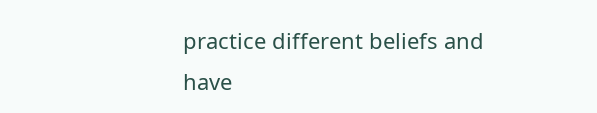practice different beliefs and have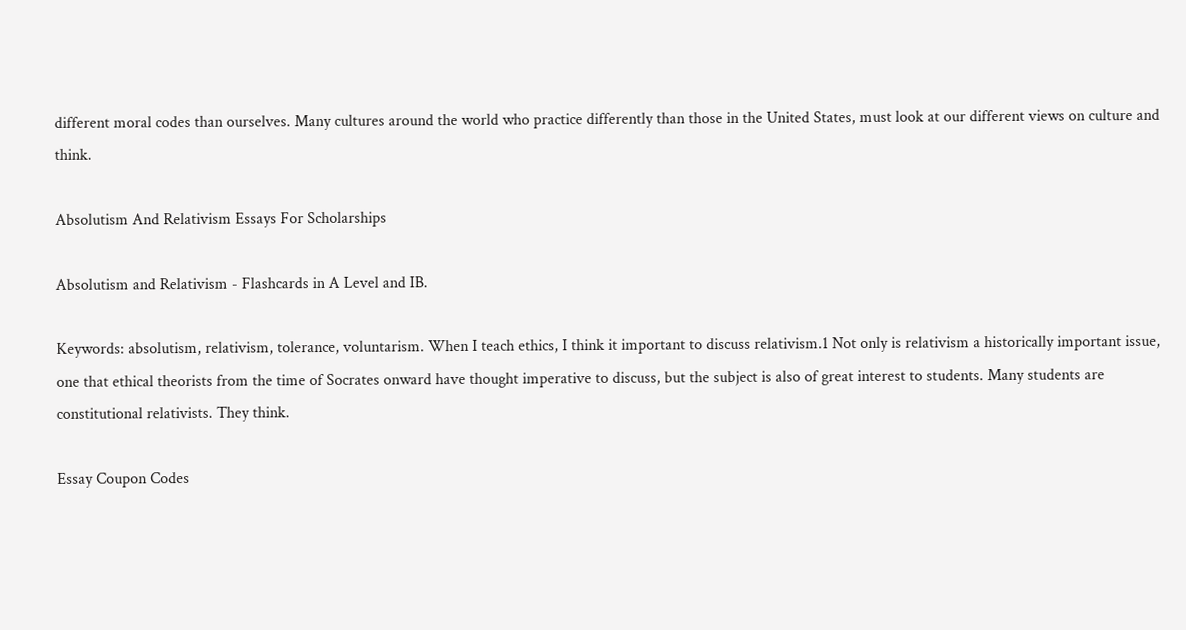different moral codes than ourselves. Many cultures around the world who practice differently than those in the United States, must look at our different views on culture and think.

Absolutism And Relativism Essays For Scholarships

Absolutism and Relativism - Flashcards in A Level and IB.

Keywords: absolutism, relativism, tolerance, voluntarism. When I teach ethics, I think it important to discuss relativism.1 Not only is relativism a historically important issue, one that ethical theorists from the time of Socrates onward have thought imperative to discuss, but the subject is also of great interest to students. Many students are constitutional relativists. They think.

Essay Coupon Codes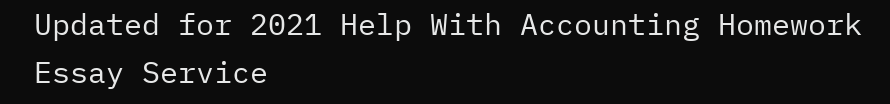Updated for 2021 Help With Accounting Homework Essay Service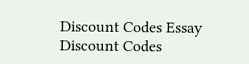Discount Codes Essay Discount Codes